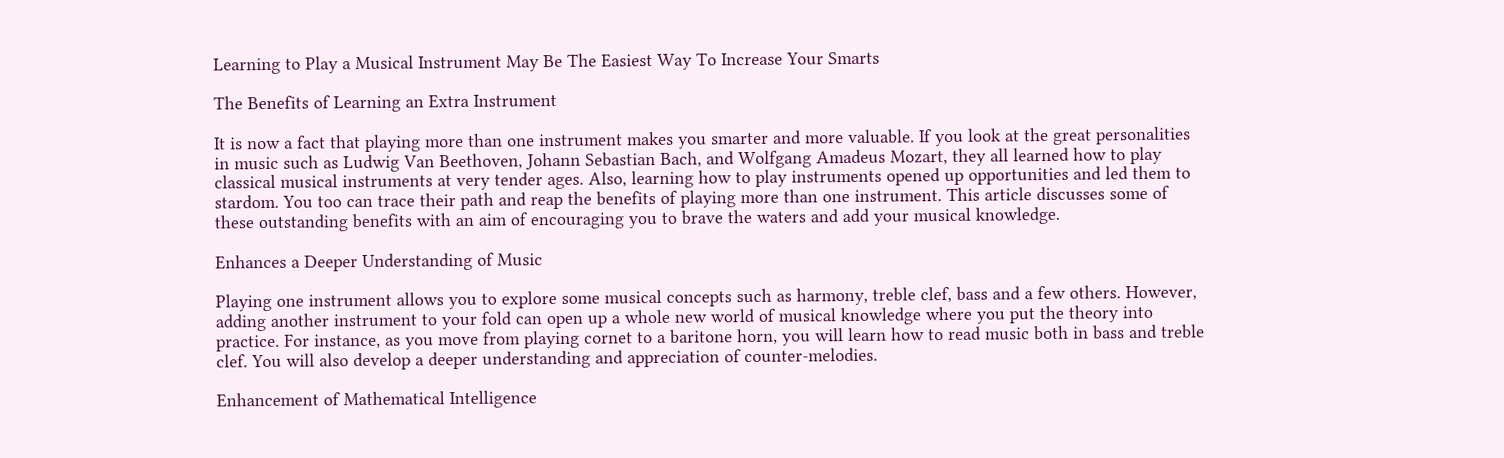Learning to Play a Musical Instrument May Be The Easiest Way To Increase Your Smarts

The Benefits of Learning an Extra Instrument

It is now a fact that playing more than one instrument makes you smarter and more valuable. If you look at the great personalities in music such as Ludwig Van Beethoven, Johann Sebastian Bach, and Wolfgang Amadeus Mozart, they all learned how to play classical musical instruments at very tender ages. Also, learning how to play instruments opened up opportunities and led them to stardom. You too can trace their path and reap the benefits of playing more than one instrument. This article discusses some of these outstanding benefits with an aim of encouraging you to brave the waters and add your musical knowledge.

Enhances a Deeper Understanding of Music

Playing one instrument allows you to explore some musical concepts such as harmony, treble clef, bass and a few others. However, adding another instrument to your fold can open up a whole new world of musical knowledge where you put the theory into practice. For instance, as you move from playing cornet to a baritone horn, you will learn how to read music both in bass and treble clef. You will also develop a deeper understanding and appreciation of counter-melodies.

Enhancement of Mathematical Intelligence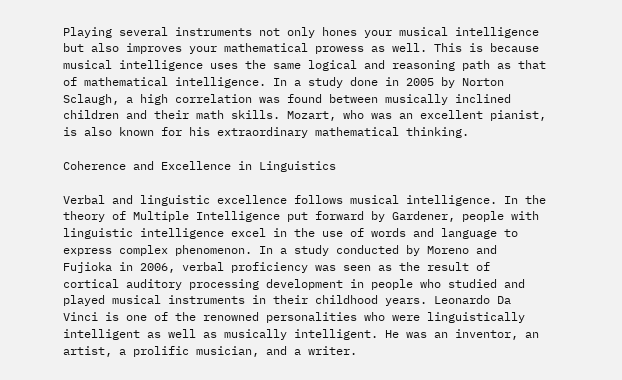Playing several instruments not only hones your musical intelligence but also improves your mathematical prowess as well. This is because musical intelligence uses the same logical and reasoning path as that of mathematical intelligence. In a study done in 2005 by Norton Sclaugh, a high correlation was found between musically inclined children and their math skills. Mozart, who was an excellent pianist, is also known for his extraordinary mathematical thinking.

Coherence and Excellence in Linguistics

Verbal and linguistic excellence follows musical intelligence. In the theory of Multiple Intelligence put forward by Gardener, people with linguistic intelligence excel in the use of words and language to express complex phenomenon. In a study conducted by Moreno and Fujioka in 2006, verbal proficiency was seen as the result of cortical auditory processing development in people who studied and played musical instruments in their childhood years. Leonardo Da Vinci is one of the renowned personalities who were linguistically intelligent as well as musically intelligent. He was an inventor, an artist, a prolific musician, and a writer.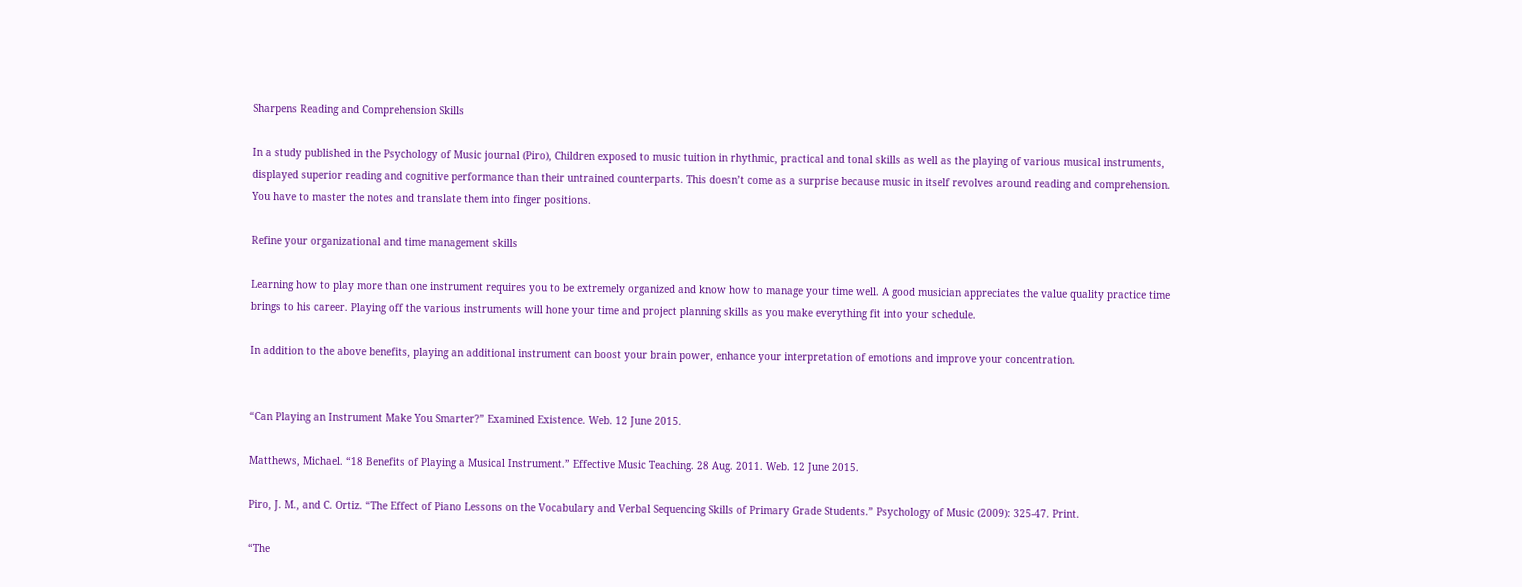Sharpens Reading and Comprehension Skills

In a study published in the Psychology of Music journal (Piro), Children exposed to music tuition in rhythmic, practical and tonal skills as well as the playing of various musical instruments, displayed superior reading and cognitive performance than their untrained counterparts. This doesn’t come as a surprise because music in itself revolves around reading and comprehension. You have to master the notes and translate them into finger positions.

Refine your organizational and time management skills

Learning how to play more than one instrument requires you to be extremely organized and know how to manage your time well. A good musician appreciates the value quality practice time brings to his career. Playing off the various instruments will hone your time and project planning skills as you make everything fit into your schedule.

In addition to the above benefits, playing an additional instrument can boost your brain power, enhance your interpretation of emotions and improve your concentration.


“Can Playing an Instrument Make You Smarter?” Examined Existence. Web. 12 June 2015.

Matthews, Michael. “18 Benefits of Playing a Musical Instrument.” Effective Music Teaching. 28 Aug. 2011. Web. 12 June 2015.

Piro, J. M., and C. Ortiz. “The Effect of Piano Lessons on the Vocabulary and Verbal Sequencing Skills of Primary Grade Students.” Psychology of Music (2009): 325-47. Print.

“The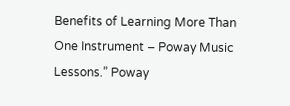Benefits of Learning More Than One Instrument – Poway Music Lessons.” Poway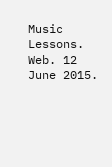Music Lessons. Web. 12 June 2015.